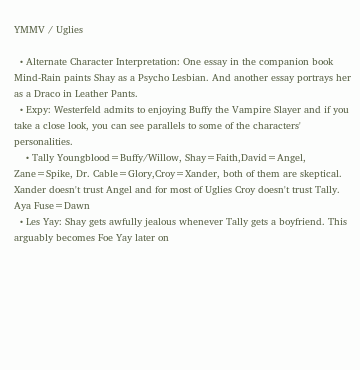YMMV / Uglies

  • Alternate Character Interpretation: One essay in the companion book Mind-Rain paints Shay as a Psycho Lesbian. And another essay portrays her as a Draco in Leather Pants.
  • Expy: Westerfeld admits to enjoying Buffy the Vampire Slayer and if you take a close look, you can see parallels to some of the characters' personalities.
    • Tally Youngblood=Buffy/Willow, Shay=Faith,David=Angel, Zane=Spike, Dr. Cable=Glory,Croy=Xander, both of them are skeptical. Xander doesn't trust Angel and for most of Uglies Croy doesn't trust Tally. Aya Fuse=Dawn
  • Les Yay: Shay gets awfully jealous whenever Tally gets a boyfriend. This arguably becomes Foe Yay later on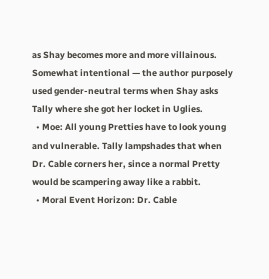as Shay becomes more and more villainous. Somewhat intentional — the author purposely used gender-neutral terms when Shay asks Tally where she got her locket in Uglies.
  • Moe: All young Pretties have to look young and vulnerable. Tally lampshades that when Dr. Cable corners her, since a normal Pretty would be scampering away like a rabbit.
  • Moral Event Horizon: Dr. Cable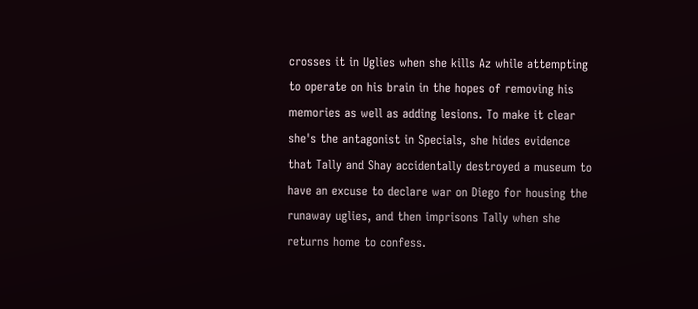crosses it in Uglies when she kills Az while attempting to operate on his brain in the hopes of removing his memories as well as adding lesions. To make it clear she's the antagonist in Specials, she hides evidence that Tally and Shay accidentally destroyed a museum to have an excuse to declare war on Diego for housing the runaway uglies, and then imprisons Tally when she returns home to confess.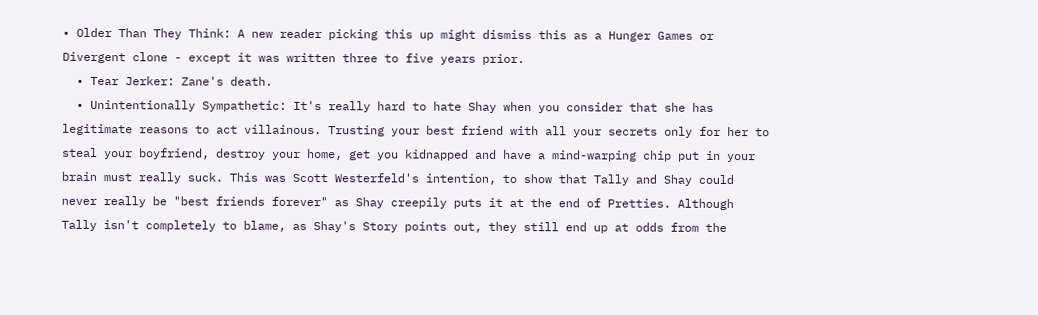• Older Than They Think: A new reader picking this up might dismiss this as a Hunger Games or Divergent clone - except it was written three to five years prior.
  • Tear Jerker: Zane's death.
  • Unintentionally Sympathetic: It's really hard to hate Shay when you consider that she has legitimate reasons to act villainous. Trusting your best friend with all your secrets only for her to steal your boyfriend, destroy your home, get you kidnapped and have a mind-warping chip put in your brain must really suck. This was Scott Westerfeld's intention, to show that Tally and Shay could never really be "best friends forever" as Shay creepily puts it at the end of Pretties. Although Tally isn't completely to blame, as Shay's Story points out, they still end up at odds from the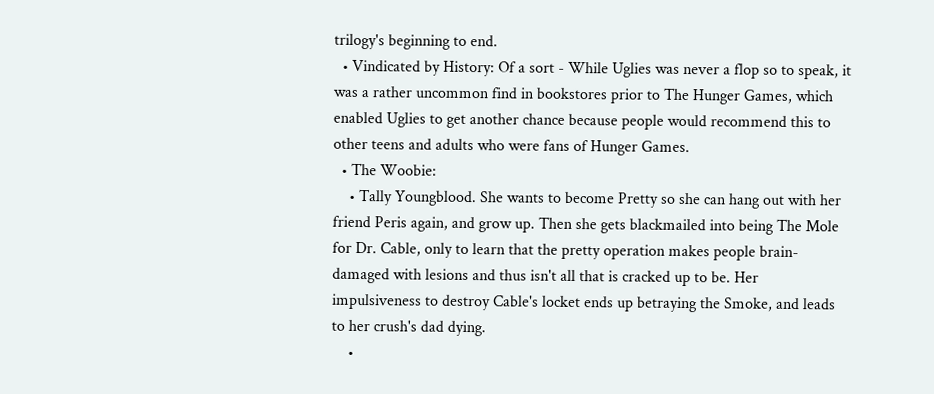trilogy's beginning to end.
  • Vindicated by History: Of a sort - While Uglies was never a flop so to speak, it was a rather uncommon find in bookstores prior to The Hunger Games, which enabled Uglies to get another chance because people would recommend this to other teens and adults who were fans of Hunger Games.
  • The Woobie:
    • Tally Youngblood. She wants to become Pretty so she can hang out with her friend Peris again, and grow up. Then she gets blackmailed into being The Mole for Dr. Cable, only to learn that the pretty operation makes people brain-damaged with lesions and thus isn't all that is cracked up to be. Her impulsiveness to destroy Cable's locket ends up betraying the Smoke, and leads to her crush's dad dying.
    •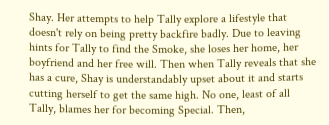Shay. Her attempts to help Tally explore a lifestyle that doesn't rely on being pretty backfire badly. Due to leaving hints for Tally to find the Smoke, she loses her home, her boyfriend and her free will. Then when Tally reveals that she has a cure, Shay is understandably upset about it and starts cutting herself to get the same high. No one, least of all Tally, blames her for becoming Special. Then,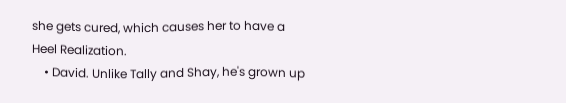she gets cured, which causes her to have a Heel Realization.
    • David. Unlike Tally and Shay, he's grown up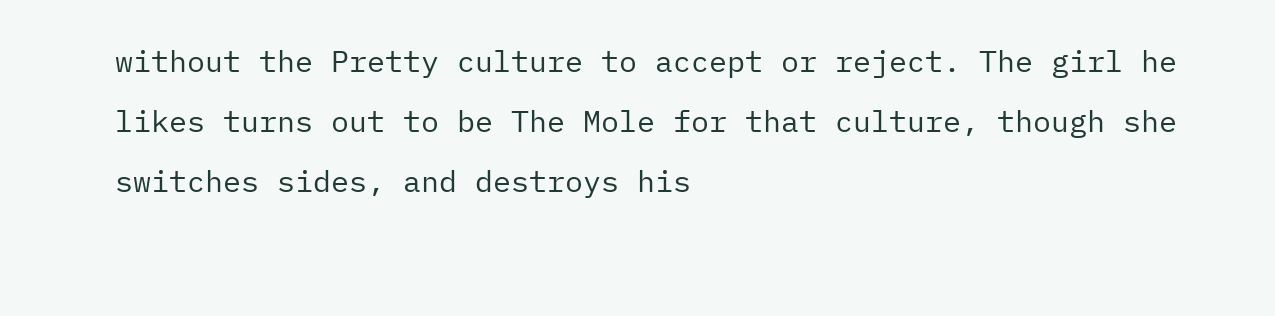without the Pretty culture to accept or reject. The girl he likes turns out to be The Mole for that culture, though she switches sides, and destroys his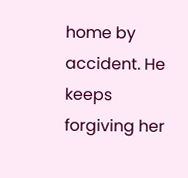home by accident. He keeps forgiving her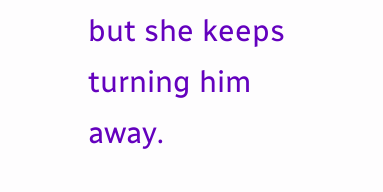but she keeps turning him away.